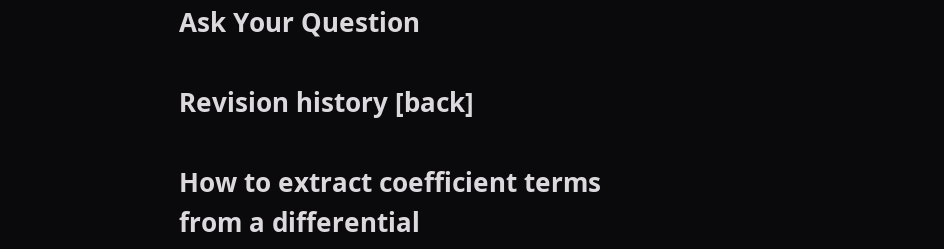Ask Your Question

Revision history [back]

How to extract coefficient terms from a differential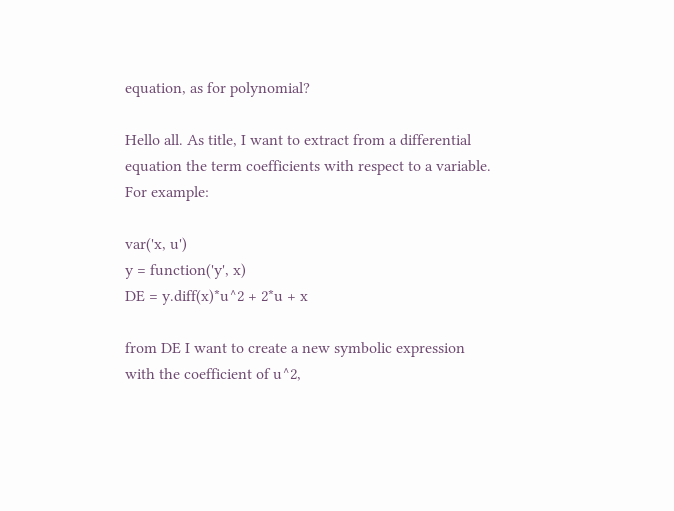equation, as for polynomial?

Hello all. As title, I want to extract from a differential equation the term coefficients with respect to a variable. For example:

var('x, u')
y = function('y', x)
DE = y.diff(x)*u^2 + 2*u + x

from DE I want to create a new symbolic expression with the coefficient of u^2,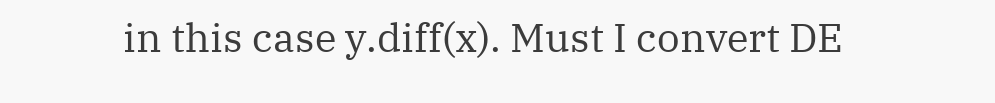in this case y.diff(x). Must I convert DE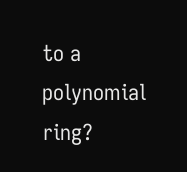to a polynomial ring?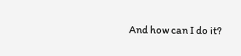And how can I do it?